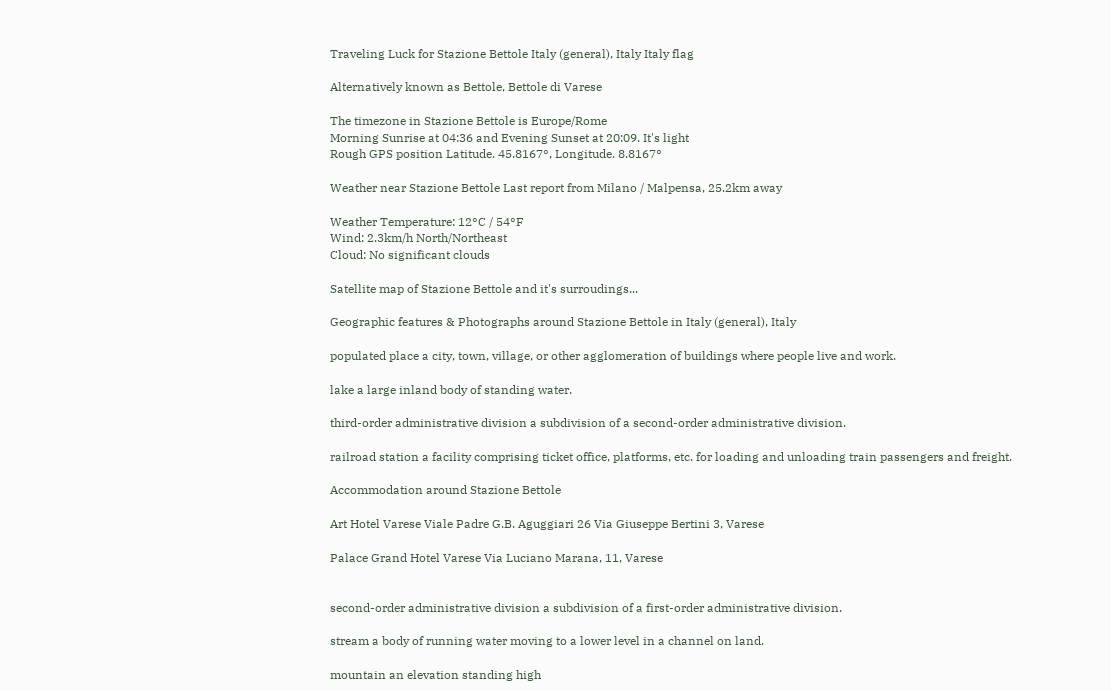Traveling Luck for Stazione Bettole Italy (general), Italy Italy flag

Alternatively known as Bettole, Bettole di Varese

The timezone in Stazione Bettole is Europe/Rome
Morning Sunrise at 04:36 and Evening Sunset at 20:09. It's light
Rough GPS position Latitude. 45.8167°, Longitude. 8.8167°

Weather near Stazione Bettole Last report from Milano / Malpensa, 25.2km away

Weather Temperature: 12°C / 54°F
Wind: 2.3km/h North/Northeast
Cloud: No significant clouds

Satellite map of Stazione Bettole and it's surroudings...

Geographic features & Photographs around Stazione Bettole in Italy (general), Italy

populated place a city, town, village, or other agglomeration of buildings where people live and work.

lake a large inland body of standing water.

third-order administrative division a subdivision of a second-order administrative division.

railroad station a facility comprising ticket office, platforms, etc. for loading and unloading train passengers and freight.

Accommodation around Stazione Bettole

Art Hotel Varese Viale Padre G.B. Aguggiari 26 Via Giuseppe Bertini 3, Varese

Palace Grand Hotel Varese Via Luciano Marana, 11, Varese


second-order administrative division a subdivision of a first-order administrative division.

stream a body of running water moving to a lower level in a channel on land.

mountain an elevation standing high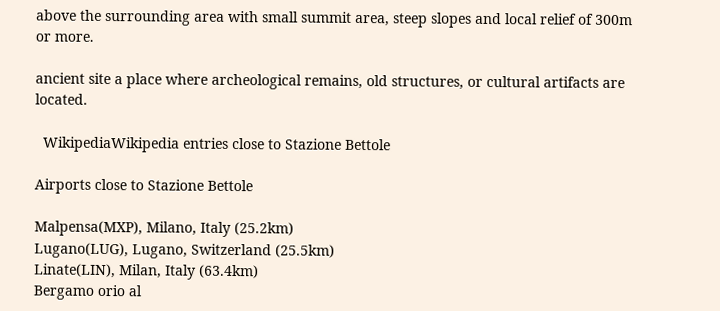above the surrounding area with small summit area, steep slopes and local relief of 300m or more.

ancient site a place where archeological remains, old structures, or cultural artifacts are located.

  WikipediaWikipedia entries close to Stazione Bettole

Airports close to Stazione Bettole

Malpensa(MXP), Milano, Italy (25.2km)
Lugano(LUG), Lugano, Switzerland (25.5km)
Linate(LIN), Milan, Italy (63.4km)
Bergamo orio al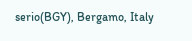serio(BGY), Bergamo, Italy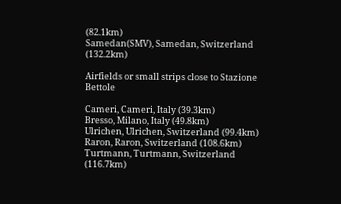(82.1km)
Samedan(SMV), Samedan, Switzerland (132.2km)

Airfields or small strips close to Stazione Bettole

Cameri, Cameri, Italy (39.3km)
Bresso, Milano, Italy (49.8km)
Ulrichen, Ulrichen, Switzerland (99.4km)
Raron, Raron, Switzerland (108.6km)
Turtmann, Turtmann, Switzerland (116.7km)